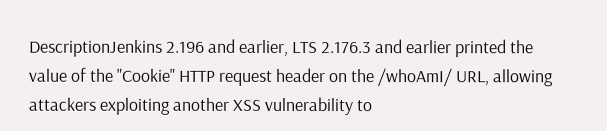DescriptionJenkins 2.196 and earlier, LTS 2.176.3 and earlier printed the value of the "Cookie" HTTP request header on the /whoAmI/ URL, allowing attackers exploiting another XSS vulnerability to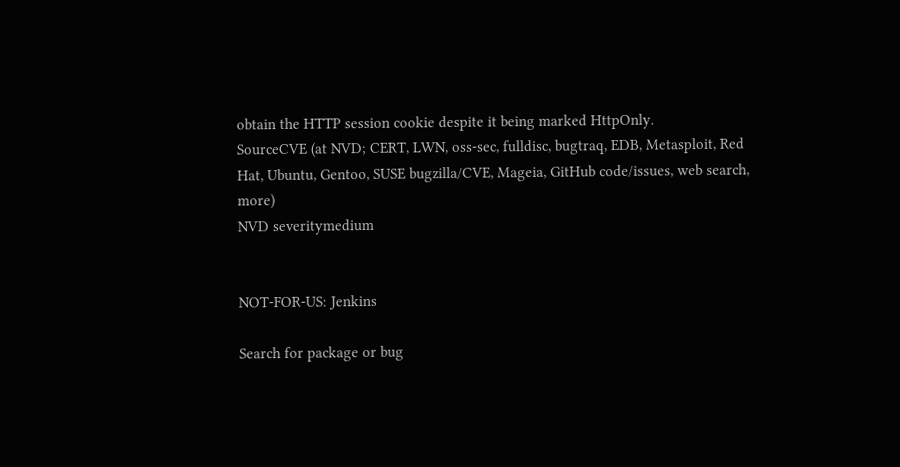obtain the HTTP session cookie despite it being marked HttpOnly.
SourceCVE (at NVD; CERT, LWN, oss-sec, fulldisc, bugtraq, EDB, Metasploit, Red Hat, Ubuntu, Gentoo, SUSE bugzilla/CVE, Mageia, GitHub code/issues, web search, more)
NVD severitymedium


NOT-FOR-US: Jenkins

Search for package or bug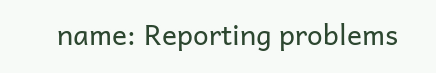name: Reporting problems